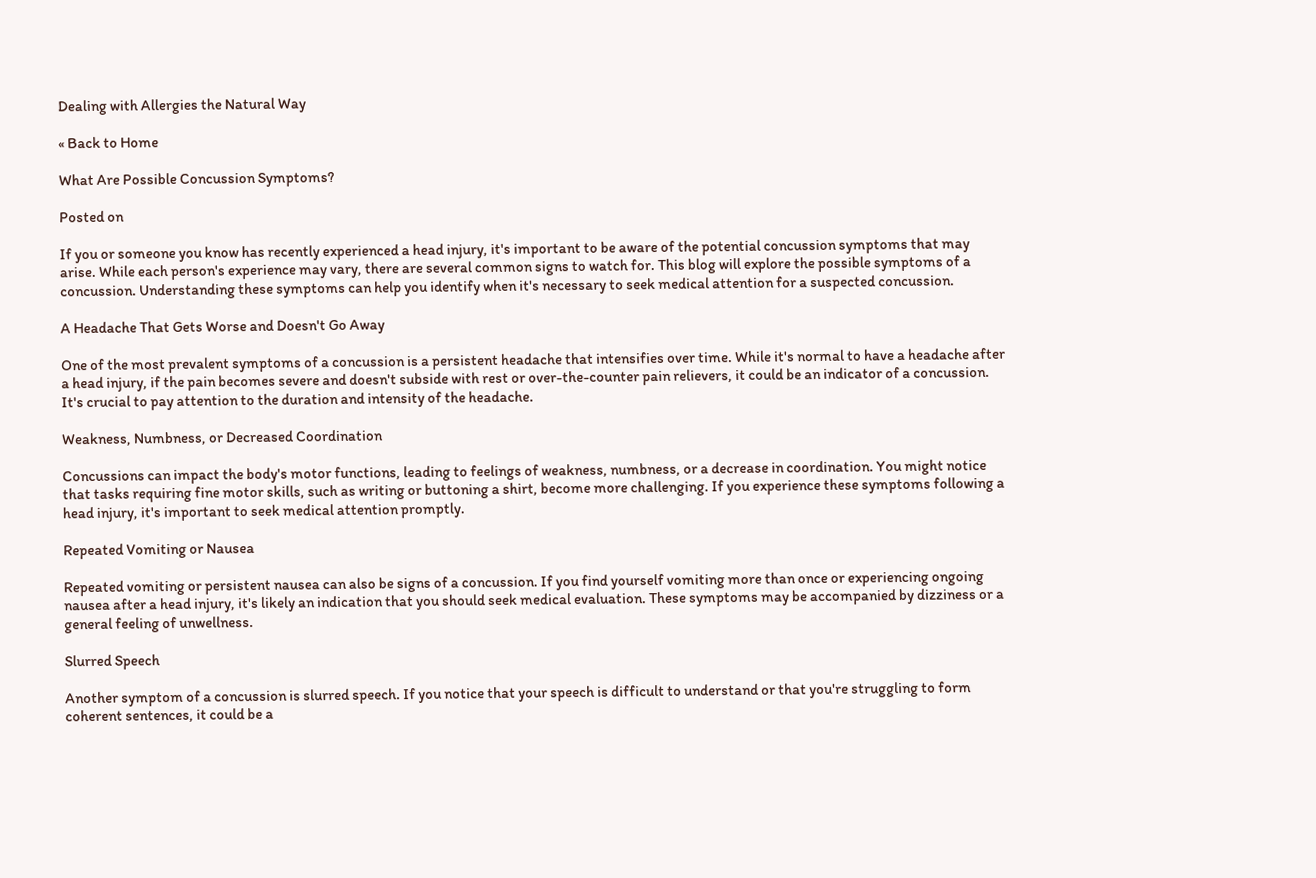Dealing with Allergies the Natural Way

« Back to Home

What Are Possible Concussion Symptoms?

Posted on

If you or someone you know has recently experienced a head injury, it's important to be aware of the potential concussion symptoms that may arise. While each person's experience may vary, there are several common signs to watch for. This blog will explore the possible symptoms of a concussion. Understanding these symptoms can help you identify when it's necessary to seek medical attention for a suspected concussion.

A Headache That Gets Worse and Doesn't Go Away

One of the most prevalent symptoms of a concussion is a persistent headache that intensifies over time. While it's normal to have a headache after a head injury, if the pain becomes severe and doesn't subside with rest or over-the-counter pain relievers, it could be an indicator of a concussion. It's crucial to pay attention to the duration and intensity of the headache.

Weakness, Numbness, or Decreased Coordination

Concussions can impact the body's motor functions, leading to feelings of weakness, numbness, or a decrease in coordination. You might notice that tasks requiring fine motor skills, such as writing or buttoning a shirt, become more challenging. If you experience these symptoms following a head injury, it's important to seek medical attention promptly.

Repeated Vomiting or Nausea

Repeated vomiting or persistent nausea can also be signs of a concussion. If you find yourself vomiting more than once or experiencing ongoing nausea after a head injury, it's likely an indication that you should seek medical evaluation. These symptoms may be accompanied by dizziness or a general feeling of unwellness.

Slurred Speech

Another symptom of a concussion is slurred speech. If you notice that your speech is difficult to understand or that you're struggling to form coherent sentences, it could be a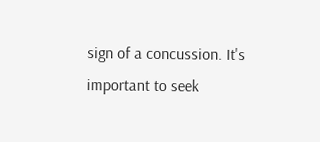sign of a concussion. It's important to seek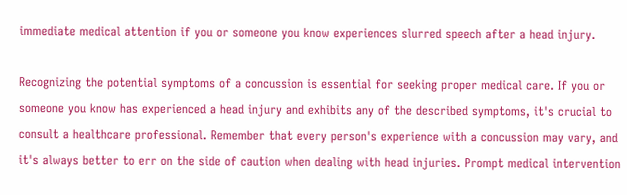immediate medical attention if you or someone you know experiences slurred speech after a head injury.

Recognizing the potential symptoms of a concussion is essential for seeking proper medical care. If you or someone you know has experienced a head injury and exhibits any of the described symptoms, it's crucial to consult a healthcare professional. Remember that every person's experience with a concussion may vary, and it's always better to err on the side of caution when dealing with head injuries. Prompt medical intervention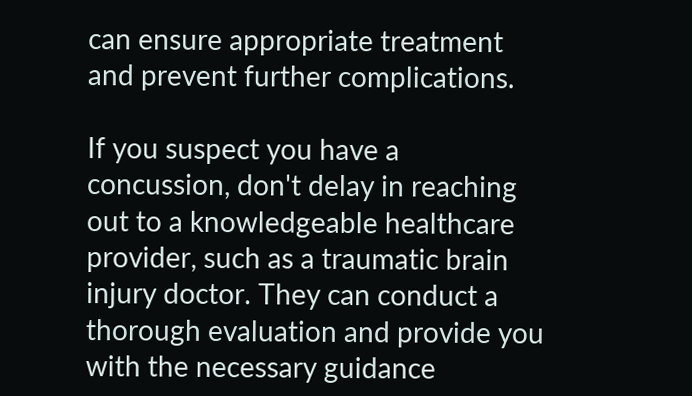can ensure appropriate treatment and prevent further complications.

If you suspect you have a concussion, don't delay in reaching out to a knowledgeable healthcare provider, such as a traumatic brain injury doctor. They can conduct a thorough evaluation and provide you with the necessary guidance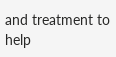and treatment to help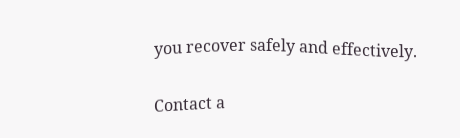you recover safely and effectively.

Contact a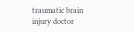traumatic brain injury doctor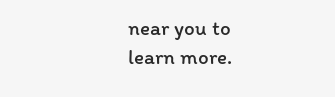near you to learn more.